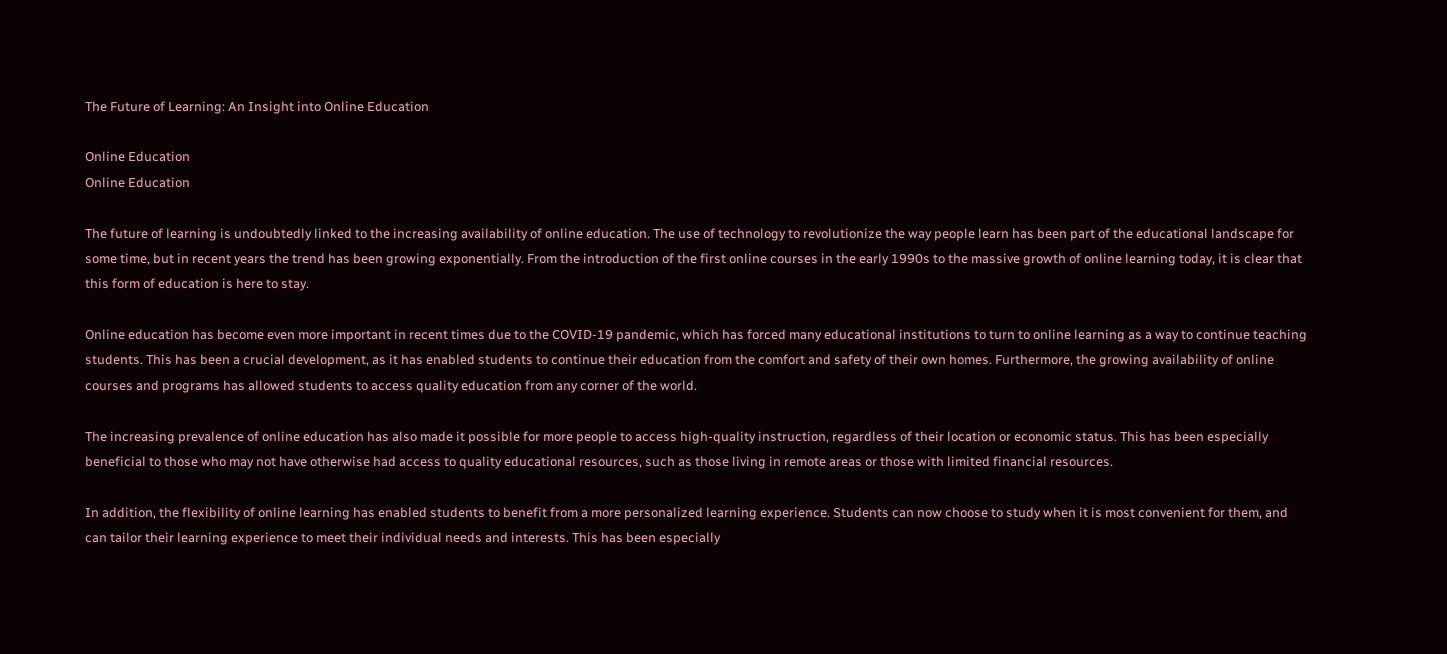The Future of Learning: An Insight into Online Education

Online Education
Online Education

The future of learning is undoubtedly linked to the increasing availability of online education. The use of technology to revolutionize the way people learn has been part of the educational landscape for some time, but in recent years the trend has been growing exponentially. From the introduction of the first online courses in the early 1990s to the massive growth of online learning today, it is clear that this form of education is here to stay.

Online education has become even more important in recent times due to the COVID-19 pandemic, which has forced many educational institutions to turn to online learning as a way to continue teaching students. This has been a crucial development, as it has enabled students to continue their education from the comfort and safety of their own homes. Furthermore, the growing availability of online courses and programs has allowed students to access quality education from any corner of the world.

The increasing prevalence of online education has also made it possible for more people to access high-quality instruction, regardless of their location or economic status. This has been especially beneficial to those who may not have otherwise had access to quality educational resources, such as those living in remote areas or those with limited financial resources.

In addition, the flexibility of online learning has enabled students to benefit from a more personalized learning experience. Students can now choose to study when it is most convenient for them, and can tailor their learning experience to meet their individual needs and interests. This has been especially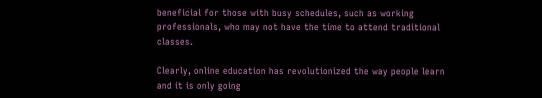beneficial for those with busy schedules, such as working professionals, who may not have the time to attend traditional classes.

Clearly, online education has revolutionized the way people learn and it is only going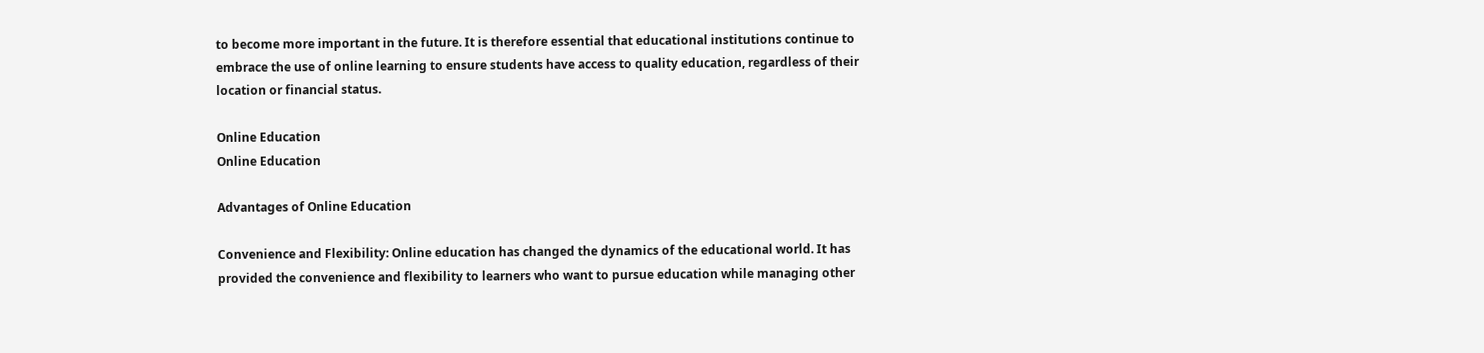to become more important in the future. It is therefore essential that educational institutions continue to embrace the use of online learning to ensure students have access to quality education, regardless of their location or financial status.

Online Education
Online Education

Advantages of Online Education

Convenience and Flexibility: Online education has changed the dynamics of the educational world. It has provided the convenience and flexibility to learners who want to pursue education while managing other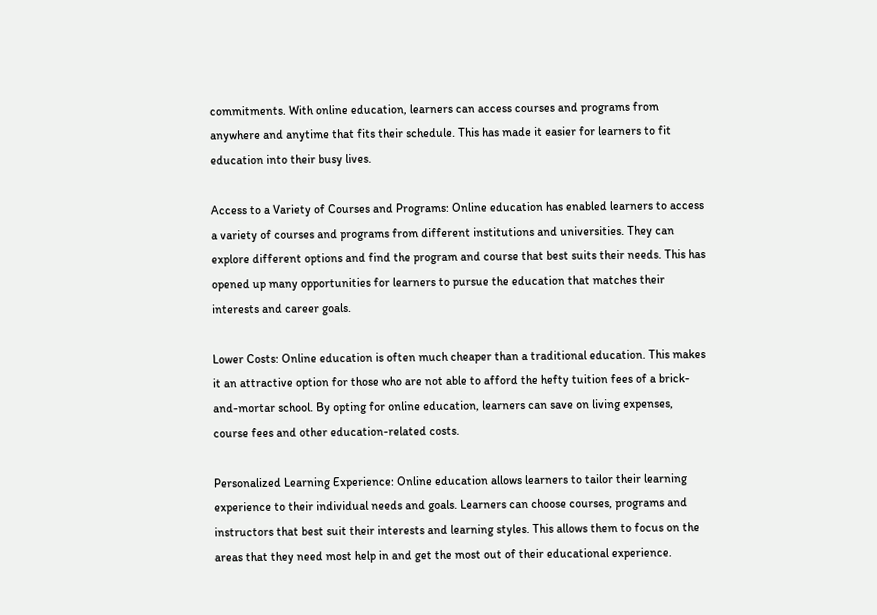commitments. With online education, learners can access courses and programs from anywhere and anytime that fits their schedule. This has made it easier for learners to fit education into their busy lives.

Access to a Variety of Courses and Programs: Online education has enabled learners to access a variety of courses and programs from different institutions and universities. They can explore different options and find the program and course that best suits their needs. This has opened up many opportunities for learners to pursue the education that matches their interests and career goals.

Lower Costs: Online education is often much cheaper than a traditional education. This makes it an attractive option for those who are not able to afford the hefty tuition fees of a brick-and-mortar school. By opting for online education, learners can save on living expenses, course fees and other education-related costs.

Personalized Learning Experience: Online education allows learners to tailor their learning experience to their individual needs and goals. Learners can choose courses, programs and instructors that best suit their interests and learning styles. This allows them to focus on the areas that they need most help in and get the most out of their educational experience.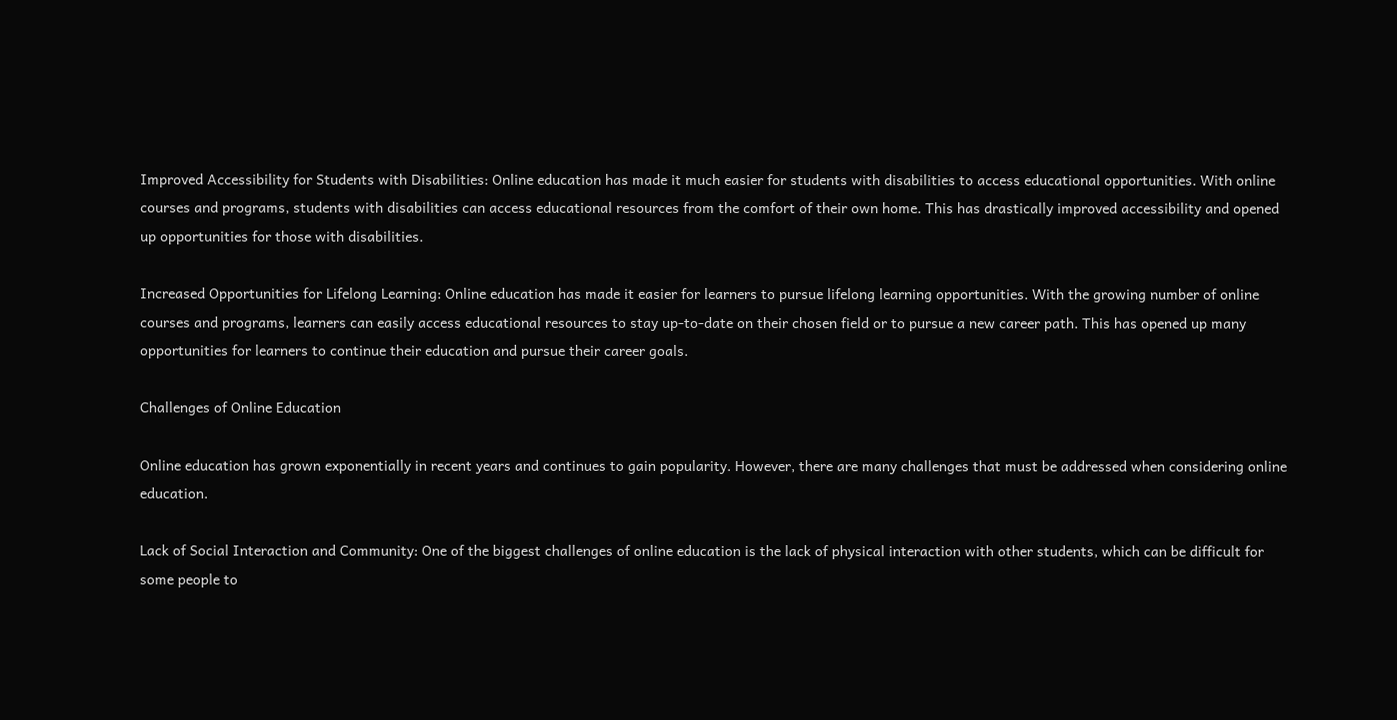Improved Accessibility for Students with Disabilities: Online education has made it much easier for students with disabilities to access educational opportunities. With online courses and programs, students with disabilities can access educational resources from the comfort of their own home. This has drastically improved accessibility and opened up opportunities for those with disabilities.

Increased Opportunities for Lifelong Learning: Online education has made it easier for learners to pursue lifelong learning opportunities. With the growing number of online courses and programs, learners can easily access educational resources to stay up-to-date on their chosen field or to pursue a new career path. This has opened up many opportunities for learners to continue their education and pursue their career goals.

Challenges of Online Education

Online education has grown exponentially in recent years and continues to gain popularity. However, there are many challenges that must be addressed when considering online education.

Lack of Social Interaction and Community: One of the biggest challenges of online education is the lack of physical interaction with other students, which can be difficult for some people to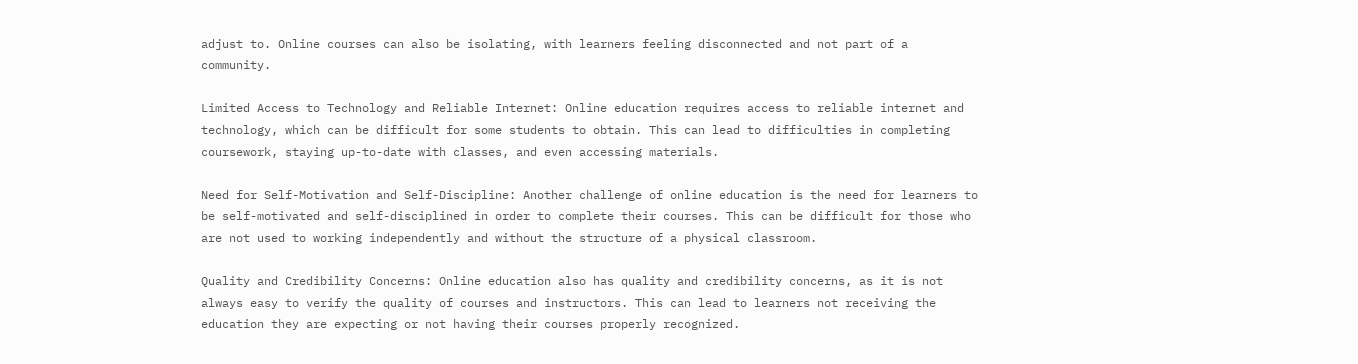adjust to. Online courses can also be isolating, with learners feeling disconnected and not part of a community.

Limited Access to Technology and Reliable Internet: Online education requires access to reliable internet and technology, which can be difficult for some students to obtain. This can lead to difficulties in completing coursework, staying up-to-date with classes, and even accessing materials.

Need for Self-Motivation and Self-Discipline: Another challenge of online education is the need for learners to be self-motivated and self-disciplined in order to complete their courses. This can be difficult for those who are not used to working independently and without the structure of a physical classroom.

Quality and Credibility Concerns: Online education also has quality and credibility concerns, as it is not always easy to verify the quality of courses and instructors. This can lead to learners not receiving the education they are expecting or not having their courses properly recognized.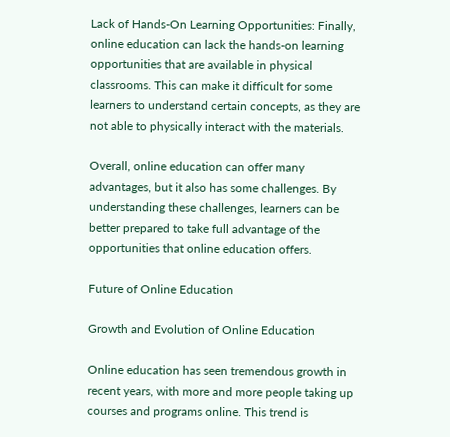Lack of Hands-On Learning Opportunities: Finally, online education can lack the hands-on learning opportunities that are available in physical classrooms. This can make it difficult for some learners to understand certain concepts, as they are not able to physically interact with the materials.

Overall, online education can offer many advantages, but it also has some challenges. By understanding these challenges, learners can be better prepared to take full advantage of the opportunities that online education offers.

Future of Online Education

Growth and Evolution of Online Education

Online education has seen tremendous growth in recent years, with more and more people taking up courses and programs online. This trend is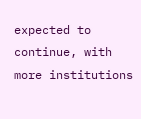expected to continue, with more institutions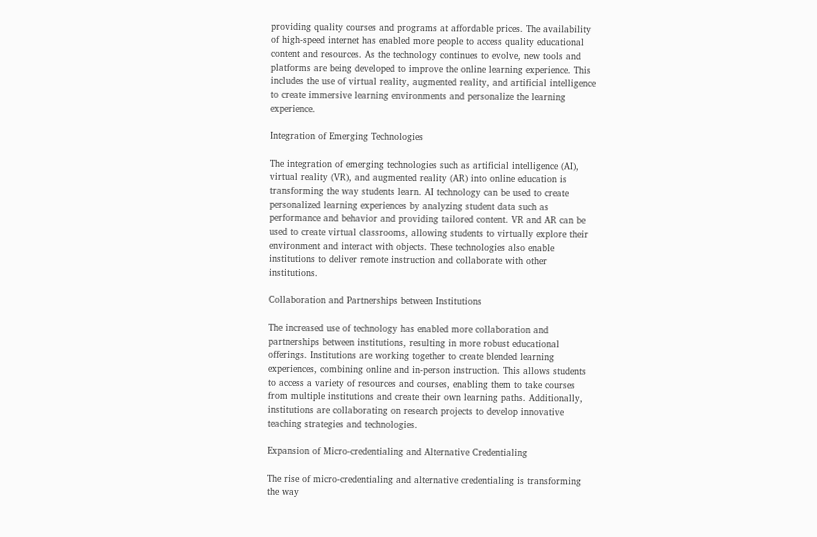providing quality courses and programs at affordable prices. The availability of high-speed internet has enabled more people to access quality educational content and resources. As the technology continues to evolve, new tools and platforms are being developed to improve the online learning experience. This includes the use of virtual reality, augmented reality, and artificial intelligence to create immersive learning environments and personalize the learning experience.

Integration of Emerging Technologies

The integration of emerging technologies such as artificial intelligence (AI), virtual reality (VR), and augmented reality (AR) into online education is transforming the way students learn. AI technology can be used to create personalized learning experiences by analyzing student data such as performance and behavior and providing tailored content. VR and AR can be used to create virtual classrooms, allowing students to virtually explore their environment and interact with objects. These technologies also enable institutions to deliver remote instruction and collaborate with other institutions.

Collaboration and Partnerships between Institutions

The increased use of technology has enabled more collaboration and partnerships between institutions, resulting in more robust educational offerings. Institutions are working together to create blended learning experiences, combining online and in-person instruction. This allows students to access a variety of resources and courses, enabling them to take courses from multiple institutions and create their own learning paths. Additionally, institutions are collaborating on research projects to develop innovative teaching strategies and technologies.

Expansion of Micro-credentialing and Alternative Credentialing

The rise of micro-credentialing and alternative credentialing is transforming the way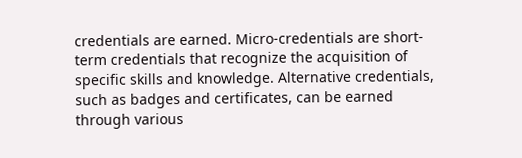credentials are earned. Micro-credentials are short-term credentials that recognize the acquisition of specific skills and knowledge. Alternative credentials, such as badges and certificates, can be earned through various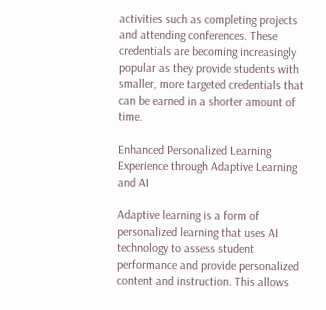activities such as completing projects and attending conferences. These credentials are becoming increasingly popular as they provide students with smaller, more targeted credentials that can be earned in a shorter amount of time.

Enhanced Personalized Learning Experience through Adaptive Learning and AI

Adaptive learning is a form of personalized learning that uses AI technology to assess student performance and provide personalized content and instruction. This allows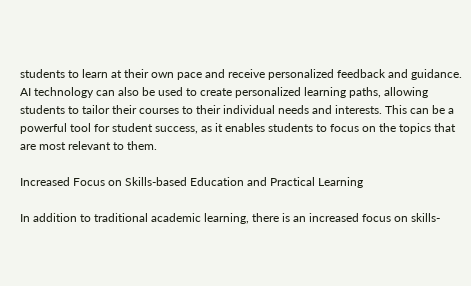students to learn at their own pace and receive personalized feedback and guidance. AI technology can also be used to create personalized learning paths, allowing students to tailor their courses to their individual needs and interests. This can be a powerful tool for student success, as it enables students to focus on the topics that are most relevant to them.

Increased Focus on Skills-based Education and Practical Learning

In addition to traditional academic learning, there is an increased focus on skills-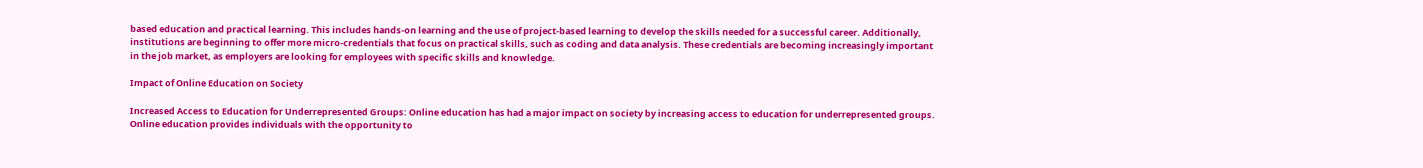based education and practical learning. This includes hands-on learning and the use of project-based learning to develop the skills needed for a successful career. Additionally, institutions are beginning to offer more micro-credentials that focus on practical skills, such as coding and data analysis. These credentials are becoming increasingly important in the job market, as employers are looking for employees with specific skills and knowledge.

Impact of Online Education on Society

Increased Access to Education for Underrepresented Groups: Online education has had a major impact on society by increasing access to education for underrepresented groups. Online education provides individuals with the opportunity to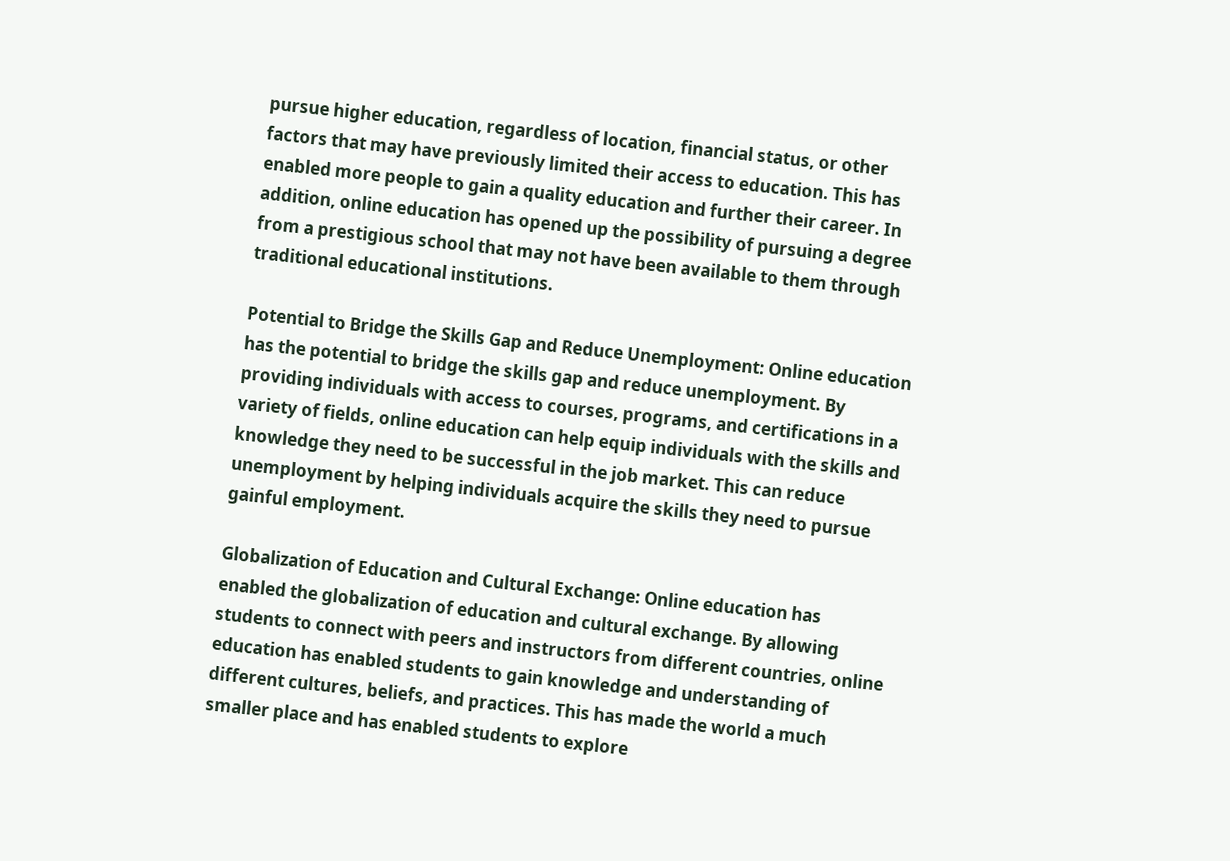pursue higher education, regardless of location, financial status, or other factors that may have previously limited their access to education. This has enabled more people to gain a quality education and further their career. In addition, online education has opened up the possibility of pursuing a degree from a prestigious school that may not have been available to them through traditional educational institutions.

Potential to Bridge the Skills Gap and Reduce Unemployment: Online education has the potential to bridge the skills gap and reduce unemployment. By providing individuals with access to courses, programs, and certifications in a variety of fields, online education can help equip individuals with the skills and knowledge they need to be successful in the job market. This can reduce unemployment by helping individuals acquire the skills they need to pursue gainful employment.

Globalization of Education and Cultural Exchange: Online education has enabled the globalization of education and cultural exchange. By allowing students to connect with peers and instructors from different countries, online education has enabled students to gain knowledge and understanding of different cultures, beliefs, and practices. This has made the world a much smaller place and has enabled students to explore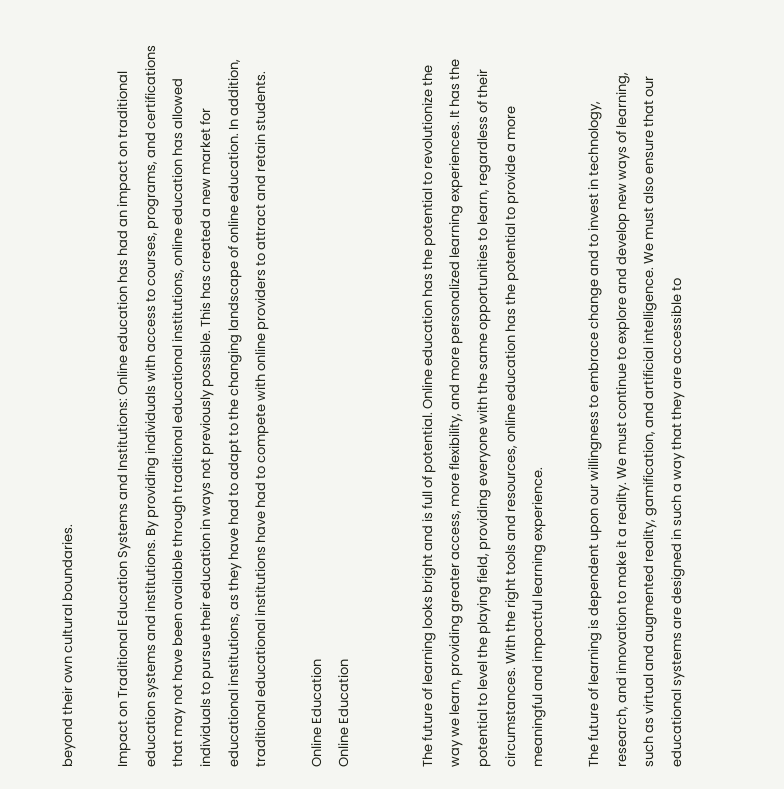beyond their own cultural boundaries.

Impact on Traditional Education Systems and Institutions: Online education has had an impact on traditional education systems and institutions. By providing individuals with access to courses, programs, and certifications that may not have been available through traditional educational institutions, online education has allowed individuals to pursue their education in ways not previously possible. This has created a new market for educational institutions, as they have had to adapt to the changing landscape of online education. In addition, traditional educational institutions have had to compete with online providers to attract and retain students.

Online Education
Online Education


The future of learning looks bright and is full of potential. Online education has the potential to revolutionize the way we learn, providing greater access, more flexibility, and more personalized learning experiences. It has the potential to level the playing field, providing everyone with the same opportunities to learn, regardless of their circumstances. With the right tools and resources, online education has the potential to provide a more meaningful and impactful learning experience.

The future of learning is dependent upon our willingness to embrace change and to invest in technology, research, and innovation to make it a reality. We must continue to explore and develop new ways of learning, such as virtual and augmented reality, gamification, and artificial intelligence. We must also ensure that our educational systems are designed in such a way that they are accessible to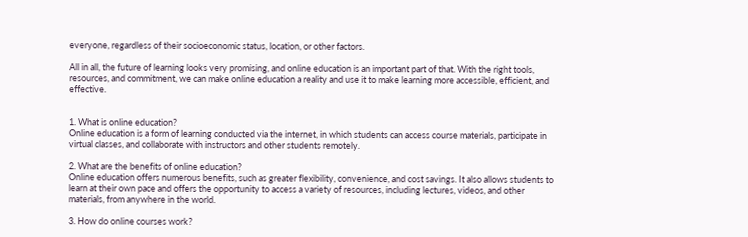everyone, regardless of their socioeconomic status, location, or other factors.

All in all, the future of learning looks very promising, and online education is an important part of that. With the right tools, resources, and commitment, we can make online education a reality and use it to make learning more accessible, efficient, and effective.


1. What is online education?
Online education is a form of learning conducted via the internet, in which students can access course materials, participate in virtual classes, and collaborate with instructors and other students remotely.

2. What are the benefits of online education?
Online education offers numerous benefits, such as greater flexibility, convenience, and cost savings. It also allows students to learn at their own pace and offers the opportunity to access a variety of resources, including lectures, videos, and other materials, from anywhere in the world.

3. How do online courses work?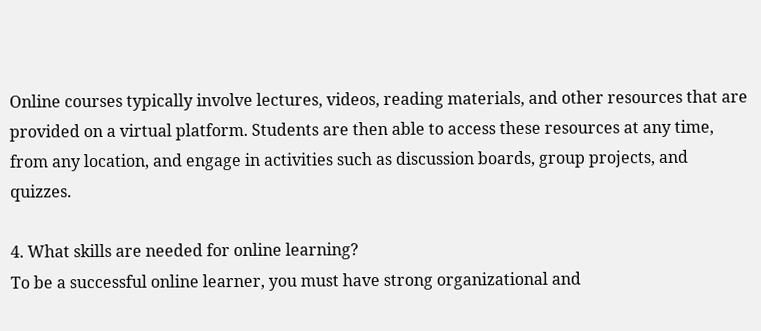Online courses typically involve lectures, videos, reading materials, and other resources that are provided on a virtual platform. Students are then able to access these resources at any time, from any location, and engage in activities such as discussion boards, group projects, and quizzes.

4. What skills are needed for online learning?
To be a successful online learner, you must have strong organizational and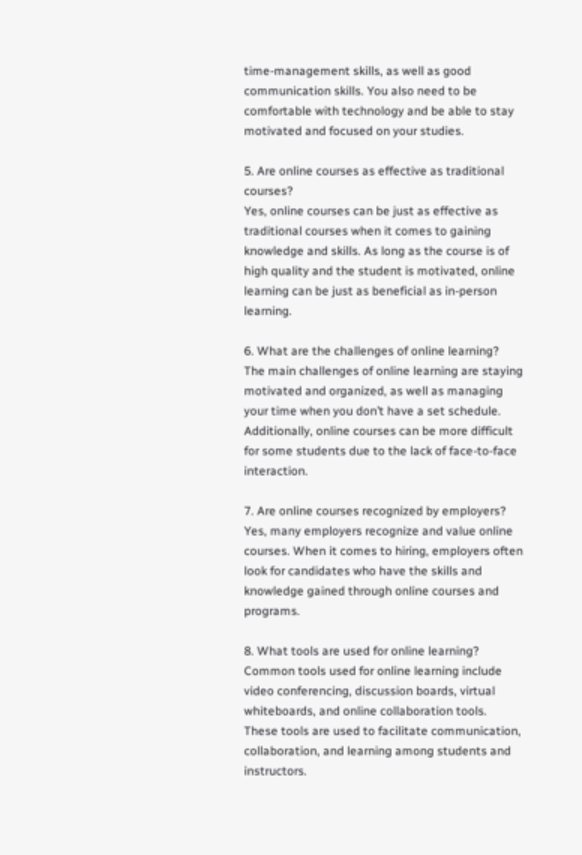time-management skills, as well as good communication skills. You also need to be comfortable with technology and be able to stay motivated and focused on your studies.

5. Are online courses as effective as traditional courses?
Yes, online courses can be just as effective as traditional courses when it comes to gaining knowledge and skills. As long as the course is of high quality and the student is motivated, online learning can be just as beneficial as in-person learning.

6. What are the challenges of online learning?
The main challenges of online learning are staying motivated and organized, as well as managing your time when you don’t have a set schedule. Additionally, online courses can be more difficult for some students due to the lack of face-to-face interaction.

7. Are online courses recognized by employers?
Yes, many employers recognize and value online courses. When it comes to hiring, employers often look for candidates who have the skills and knowledge gained through online courses and programs.

8. What tools are used for online learning?
Common tools used for online learning include video conferencing, discussion boards, virtual whiteboards, and online collaboration tools. These tools are used to facilitate communication, collaboration, and learning among students and instructors.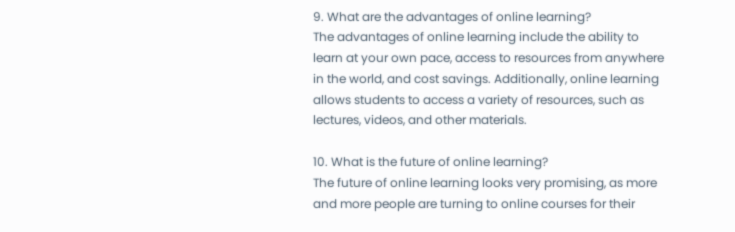9. What are the advantages of online learning?
The advantages of online learning include the ability to learn at your own pace, access to resources from anywhere in the world, and cost savings. Additionally, online learning allows students to access a variety of resources, such as lectures, videos, and other materials.

10. What is the future of online learning?
The future of online learning looks very promising, as more and more people are turning to online courses for their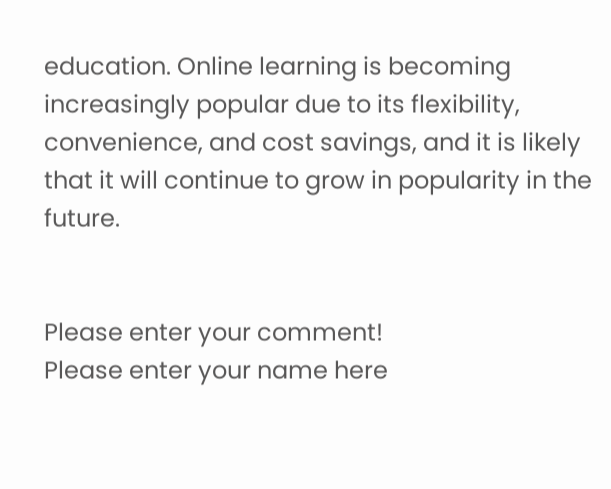education. Online learning is becoming increasingly popular due to its flexibility, convenience, and cost savings, and it is likely that it will continue to grow in popularity in the future.


Please enter your comment!
Please enter your name here